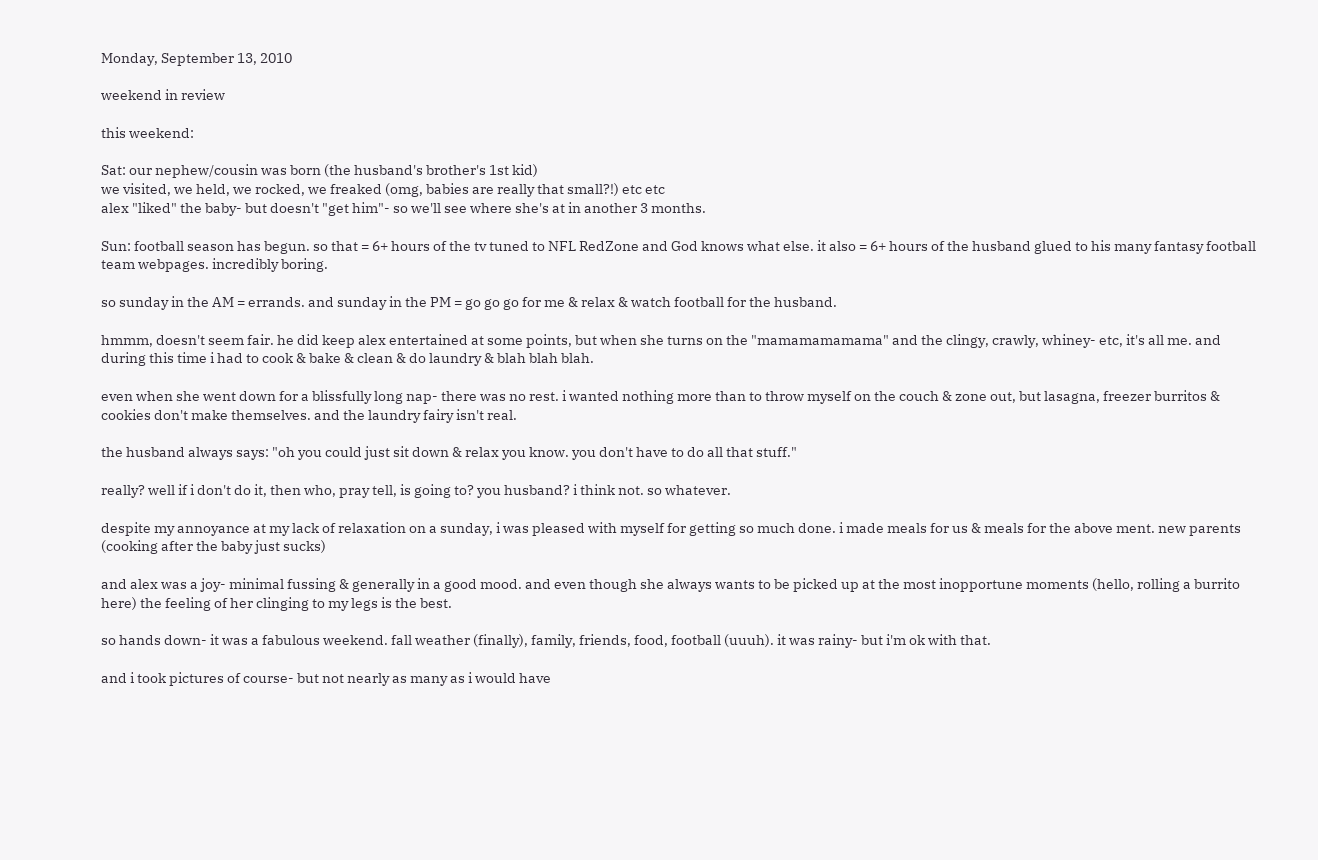Monday, September 13, 2010

weekend in review

this weekend:

Sat: our nephew/cousin was born (the husband's brother's 1st kid)
we visited, we held, we rocked, we freaked (omg, babies are really that small?!) etc etc
alex "liked" the baby- but doesn't "get him"- so we'll see where she's at in another 3 months.

Sun: football season has begun. so that = 6+ hours of the tv tuned to NFL RedZone and God knows what else. it also = 6+ hours of the husband glued to his many fantasy football team webpages. incredibly boring.

so sunday in the AM = errands. and sunday in the PM = go go go for me & relax & watch football for the husband.

hmmm, doesn't seem fair. he did keep alex entertained at some points, but when she turns on the "mamamamamama" and the clingy, crawly, whiney- etc, it's all me. and during this time i had to cook & bake & clean & do laundry & blah blah blah.

even when she went down for a blissfully long nap- there was no rest. i wanted nothing more than to throw myself on the couch & zone out, but lasagna, freezer burritos & cookies don't make themselves. and the laundry fairy isn't real.

the husband always says: "oh you could just sit down & relax you know. you don't have to do all that stuff."

really? well if i don't do it, then who, pray tell, is going to? you husband? i think not. so whatever.

despite my annoyance at my lack of relaxation on a sunday, i was pleased with myself for getting so much done. i made meals for us & meals for the above ment. new parents (cooking after the baby just sucks)

and alex was a joy- minimal fussing & generally in a good mood. and even though she always wants to be picked up at the most inopportune moments (hello, rolling a burrito here) the feeling of her clinging to my legs is the best.

so hands down- it was a fabulous weekend. fall weather (finally), family, friends, food, football (uuuh). it was rainy- but i'm ok with that.

and i took pictures of course- but not nearly as many as i would have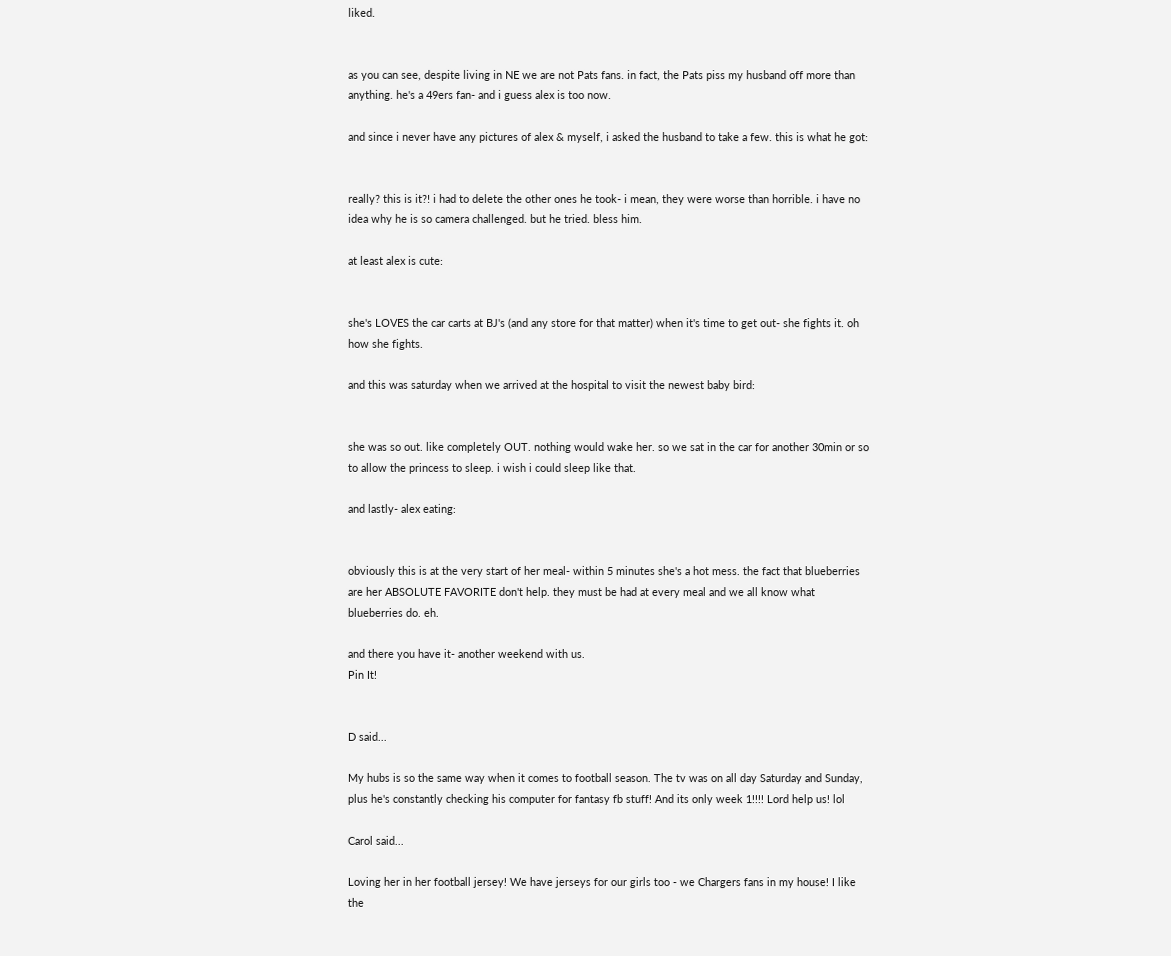liked.


as you can see, despite living in NE we are not Pats fans. in fact, the Pats piss my husband off more than anything. he's a 49ers fan- and i guess alex is too now.

and since i never have any pictures of alex & myself, i asked the husband to take a few. this is what he got:


really? this is it?! i had to delete the other ones he took- i mean, they were worse than horrible. i have no idea why he is so camera challenged. but he tried. bless him.

at least alex is cute:


she's LOVES the car carts at BJ's (and any store for that matter) when it's time to get out- she fights it. oh how she fights.

and this was saturday when we arrived at the hospital to visit the newest baby bird:


she was so out. like completely OUT. nothing would wake her. so we sat in the car for another 30min or so to allow the princess to sleep. i wish i could sleep like that.

and lastly- alex eating:


obviously this is at the very start of her meal- within 5 minutes she's a hot mess. the fact that blueberries are her ABSOLUTE FAVORITE don't help. they must be had at every meal and we all know what blueberries do. eh.

and there you have it- another weekend with us.
Pin It!


D said...

My hubs is so the same way when it comes to football season. The tv was on all day Saturday and Sunday, plus he's constantly checking his computer for fantasy fb stuff! And its only week 1!!!! Lord help us! lol

Carol said...

Loving her in her football jersey! We have jerseys for our girls too - we Chargers fans in my house! I like the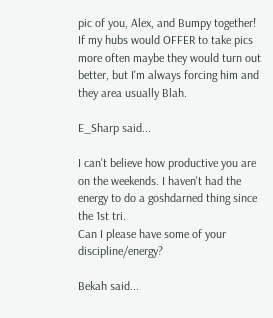pic of you, Alex, and Bumpy together! If my hubs would OFFER to take pics more often maybe they would turn out better, but I'm always forcing him and they area usually Blah.

E_Sharp said...

I can't believe how productive you are on the weekends. I haven't had the energy to do a goshdarned thing since the 1st tri.
Can I please have some of your discipline/energy?

Bekah said...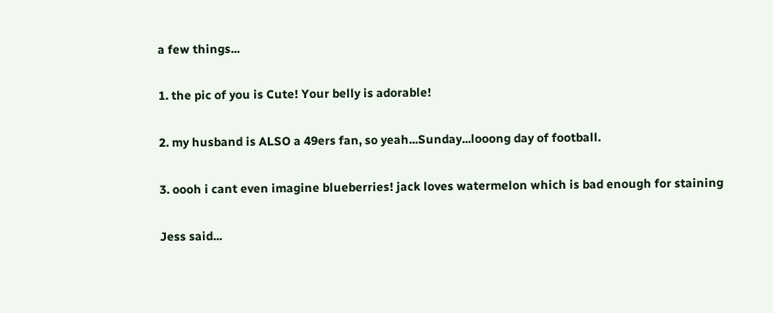a few things...

1. the pic of you is Cute! Your belly is adorable!

2. my husband is ALSO a 49ers fan, so yeah...Sunday...looong day of football.

3. oooh i cant even imagine blueberries! jack loves watermelon which is bad enough for staining

Jess said...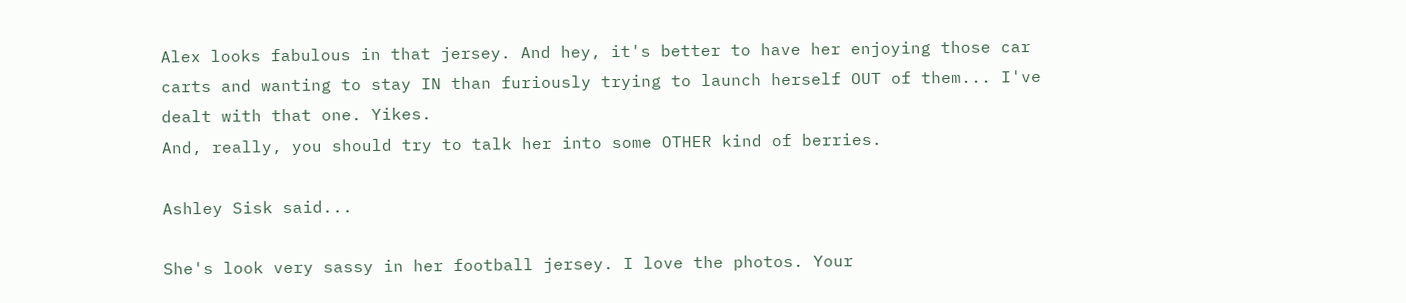Alex looks fabulous in that jersey. And hey, it's better to have her enjoying those car carts and wanting to stay IN than furiously trying to launch herself OUT of them... I've dealt with that one. Yikes.
And, really, you should try to talk her into some OTHER kind of berries.

Ashley Sisk said...

She's look very sassy in her football jersey. I love the photos. Your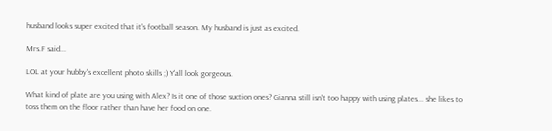husband looks super excited that it's football season. My husband is just as excited.

Mrs.F said...

LOL at your hubby's excellent photo skills ;) Y'all look gorgeous.

What kind of plate are you using with Alex? Is it one of those suction ones? Gianna still isn't too happy with using plates... she likes to toss them on the floor rather than have her food on one.